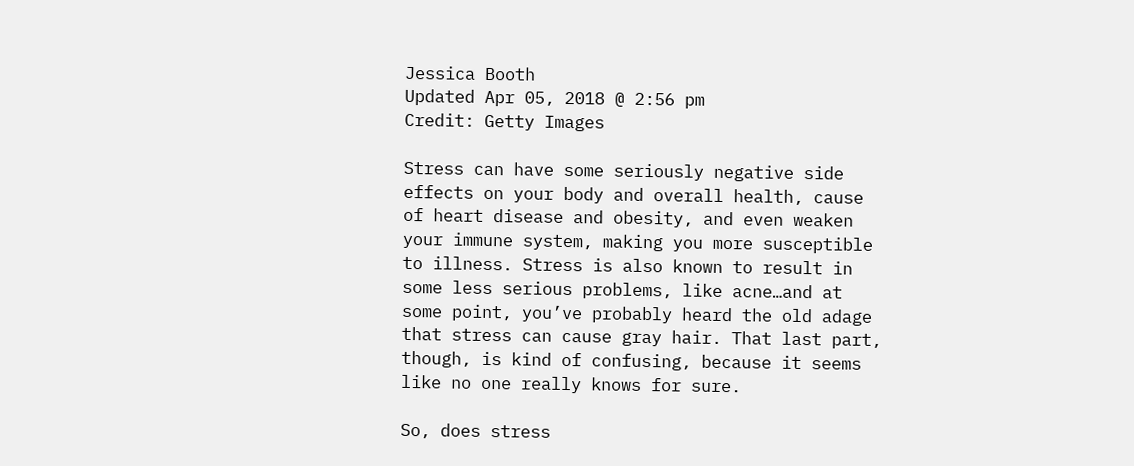Jessica Booth
Updated Apr 05, 2018 @ 2:56 pm
Credit: Getty Images

Stress can have some seriously negative side effects on your body and overall health, cause of heart disease and obesity, and even weaken your immune system, making you more susceptible to illness. Stress is also known to result in some less serious problems, like acne…and at some point, you’ve probably heard the old adage that stress can cause gray hair. That last part, though, is kind of confusing, because it seems like no one really knows for sure.

So, does stress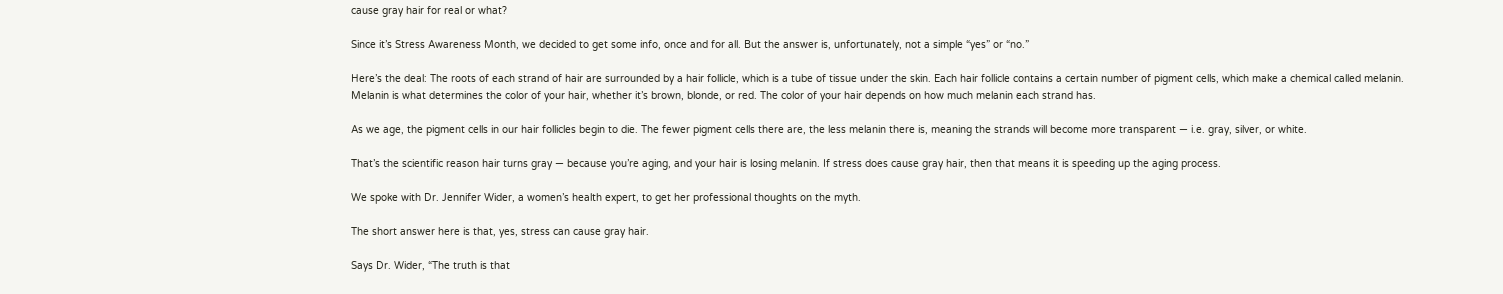cause gray hair for real or what?

Since it’s Stress Awareness Month, we decided to get some info, once and for all. But the answer is, unfortunately, not a simple “yes” or “no.”

Here’s the deal: The roots of each strand of hair are surrounded by a hair follicle, which is a tube of tissue under the skin. Each hair follicle contains a certain number of pigment cells, which make a chemical called melanin. Melanin is what determines the color of your hair, whether it’s brown, blonde, or red. The color of your hair depends on how much melanin each strand has.

As we age, the pigment cells in our hair follicles begin to die. The fewer pigment cells there are, the less melanin there is, meaning the strands will become more transparent — i.e. gray, silver, or white.

That’s the scientific reason hair turns gray — because you’re aging, and your hair is losing melanin. If stress does cause gray hair, then that means it is speeding up the aging process.

We spoke with Dr. Jennifer Wider, a women’s health expert, to get her professional thoughts on the myth.

The short answer here is that, yes, stress can cause gray hair.

Says Dr. Wider, “The truth is that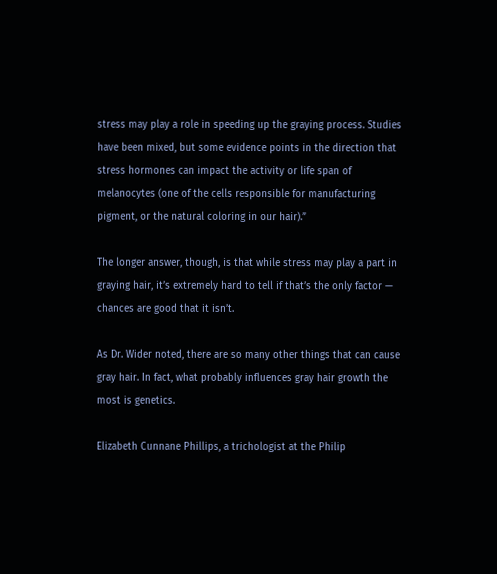stress may play a role in speeding up the graying process. Studies have been mixed, but some evidence points in the direction that stress hormones can impact the activity or life span of melanocytes (one of the cells responsible for manufacturing pigment, or the natural coloring in our hair).”

The longer answer, though, is that while stress may play a part in graying hair, it’s extremely hard to tell if that’s the only factor — chances are good that it isn’t.

As Dr. Wider noted, there are so many other things that can cause gray hair. In fact, what probably influences gray hair growth the most is genetics.

Elizabeth Cunnane Phillips, a trichologist at the Philip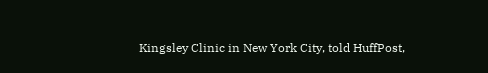Kingsley Clinic in New York City, told HuffPost,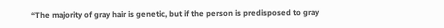“The majority of gray hair is genetic, but if the person is predisposed to gray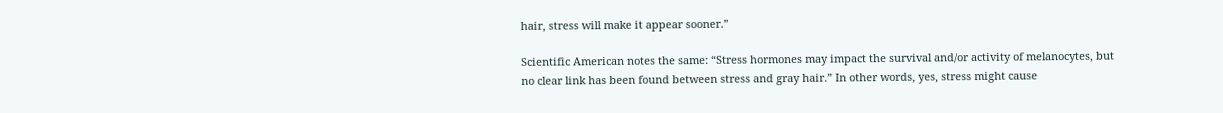hair, stress will make it appear sooner.”

Scientific American notes the same: “Stress hormones may impact the survival and/or activity of melanocytes, but no clear link has been found between stress and gray hair.” In other words, yes, stress might cause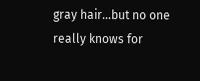gray hair…but no one really knows for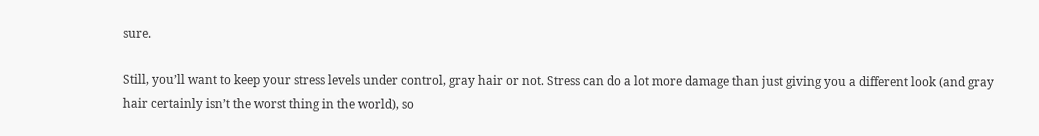sure.

Still, you’ll want to keep your stress levels under control, gray hair or not. Stress can do a lot more damage than just giving you a different look (and gray hair certainly isn’t the worst thing in the world), so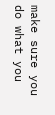make sure you do what you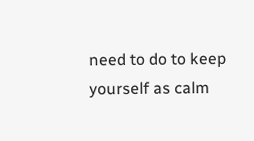need to do to keep yourself as calm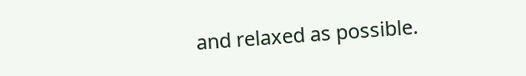and relaxed as possible.